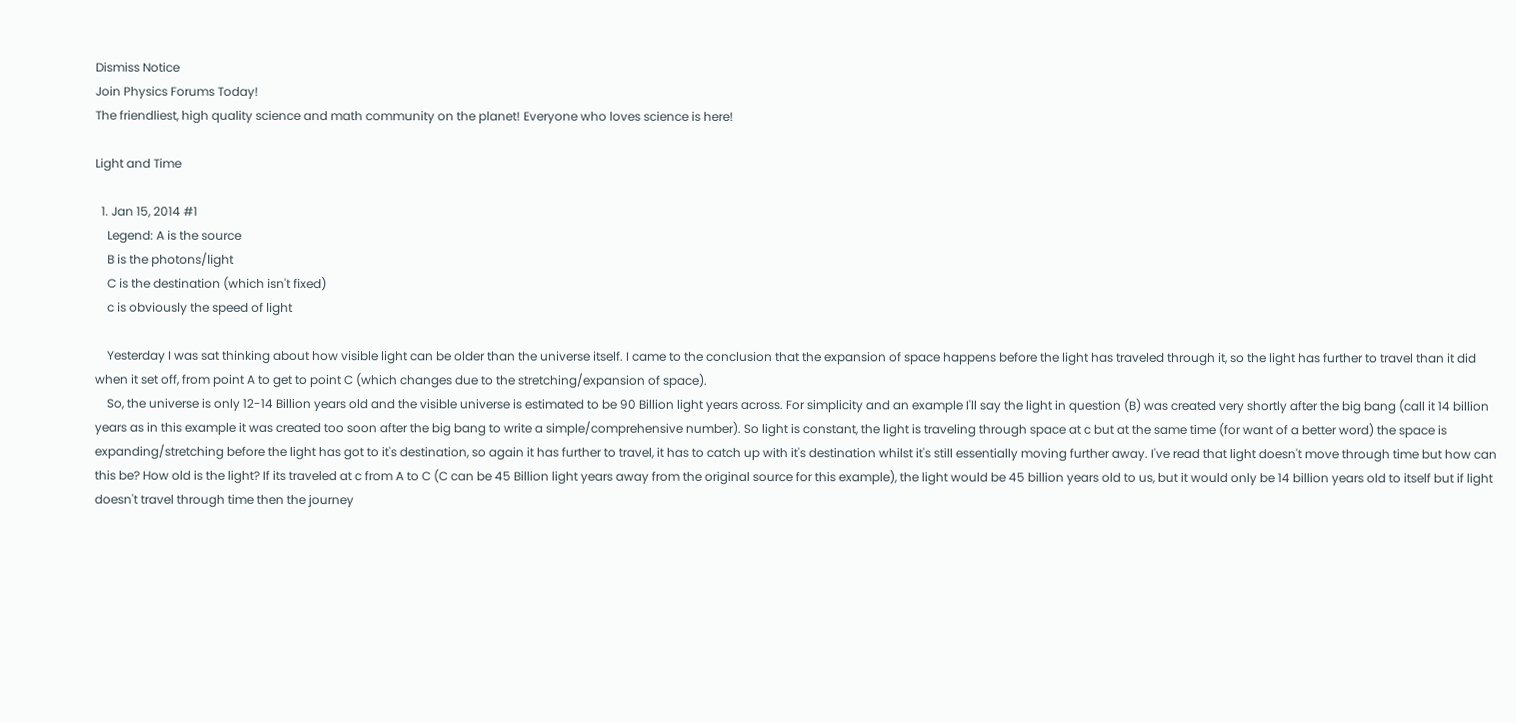Dismiss Notice
Join Physics Forums Today!
The friendliest, high quality science and math community on the planet! Everyone who loves science is here!

Light and Time

  1. Jan 15, 2014 #1
    Legend: A is the source
    B is the photons/light
    C is the destination (which isn't fixed)
    c is obviously the speed of light

    Yesterday I was sat thinking about how visible light can be older than the universe itself. I came to the conclusion that the expansion of space happens before the light has traveled through it, so the light has further to travel than it did when it set off, from point A to get to point C (which changes due to the stretching/expansion of space).
    So, the universe is only 12-14 Billion years old and the visible universe is estimated to be 90 Billion light years across. For simplicity and an example I'll say the light in question (B) was created very shortly after the big bang (call it 14 billion years as in this example it was created too soon after the big bang to write a simple/comprehensive number). So light is constant, the light is traveling through space at c but at the same time (for want of a better word) the space is expanding/stretching before the light has got to it's destination, so again it has further to travel, it has to catch up with it's destination whilst it's still essentially moving further away. I've read that light doesn't move through time but how can this be? How old is the light? If its traveled at c from A to C (C can be 45 Billion light years away from the original source for this example), the light would be 45 billion years old to us, but it would only be 14 billion years old to itself but if light doesn't travel through time then the journey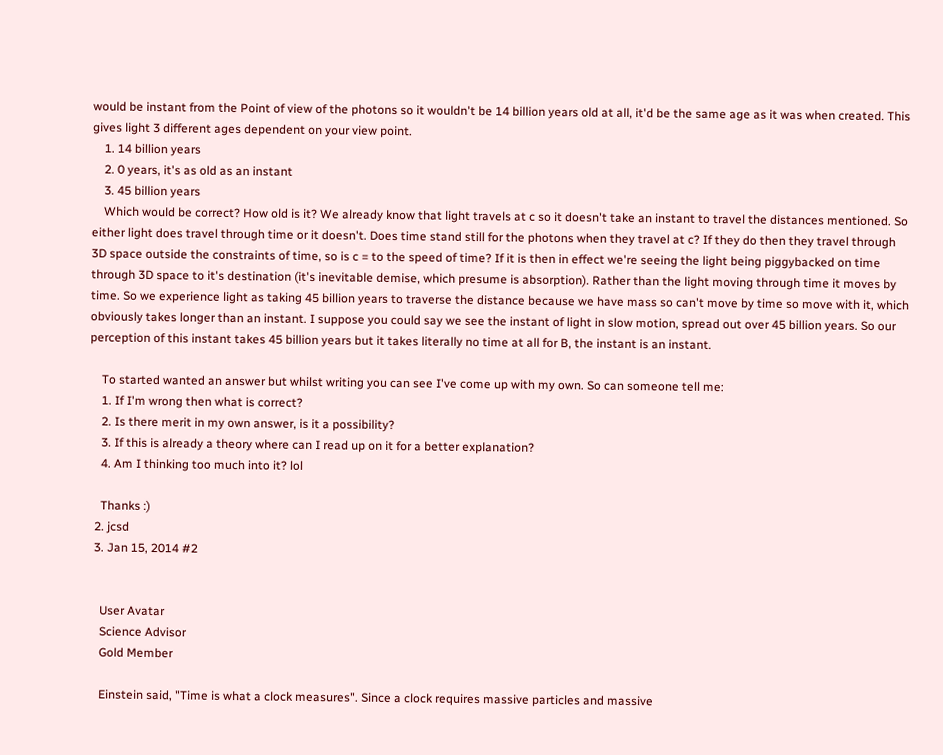would be instant from the Point of view of the photons so it wouldn't be 14 billion years old at all, it'd be the same age as it was when created. This gives light 3 different ages dependent on your view point.
    1. 14 billion years
    2. 0 years, it's as old as an instant
    3. 45 billion years
    Which would be correct? How old is it? We already know that light travels at c so it doesn't take an instant to travel the distances mentioned. So either light does travel through time or it doesn't. Does time stand still for the photons when they travel at c? If they do then they travel through 3D space outside the constraints of time, so is c = to the speed of time? If it is then in effect we're seeing the light being piggybacked on time through 3D space to it's destination (it's inevitable demise, which presume is absorption). Rather than the light moving through time it moves by time. So we experience light as taking 45 billion years to traverse the distance because we have mass so can't move by time so move with it, which obviously takes longer than an instant. I suppose you could say we see the instant of light in slow motion, spread out over 45 billion years. So our perception of this instant takes 45 billion years but it takes literally no time at all for B, the instant is an instant.

    To started wanted an answer but whilst writing you can see I've come up with my own. So can someone tell me:
    1. If I'm wrong then what is correct?
    2. Is there merit in my own answer, is it a possibility?
    3. If this is already a theory where can I read up on it for a better explanation?
    4. Am I thinking too much into it? lol

    Thanks :)
  2. jcsd
  3. Jan 15, 2014 #2


    User Avatar
    Science Advisor
    Gold Member

    Einstein said, "Time is what a clock measures". Since a clock requires massive particles and massive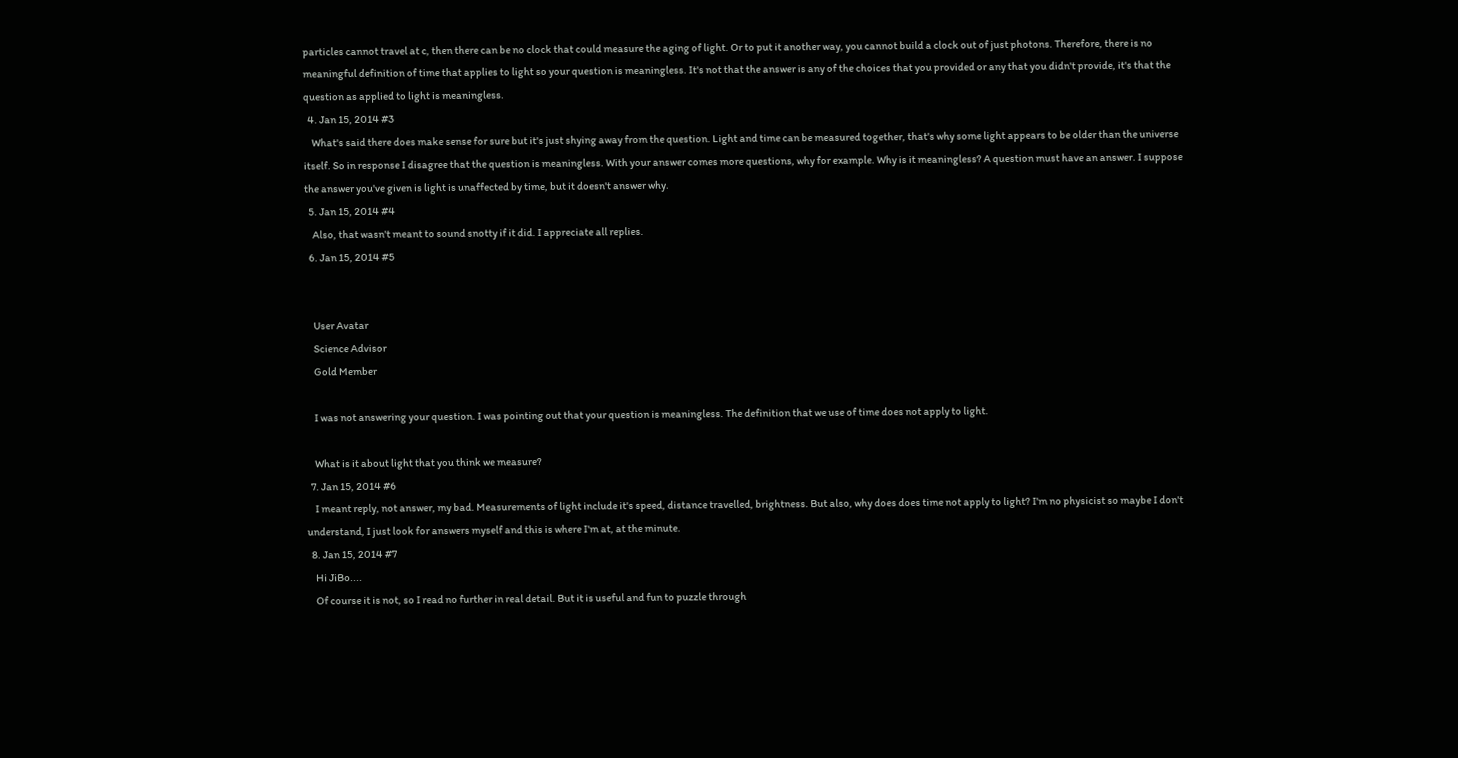particles cannot travel at c, then there can be no clock that could measure the aging of light. Or to put it another way, you cannot build a clock out of just photons. Therefore, there is no meaningful definition of time that applies to light so your question is meaningless. It's not that the answer is any of the choices that you provided or any that you didn't provide, it's that the question as applied to light is meaningless.
  4. Jan 15, 2014 #3
    What's said there does make sense for sure but it's just shying away from the question. Light and time can be measured together, that's why some light appears to be older than the universe itself. So in response I disagree that the question is meaningless. With your answer comes more questions, why for example. Why is it meaningless? A question must have an answer. I suppose the answer you've given is light is unaffected by time, but it doesn't answer why.
  5. Jan 15, 2014 #4
    Also, that wasn't meant to sound snotty if it did. I appreciate all replies.
  6. Jan 15, 2014 #5


    User Avatar
    Science Advisor
    Gold Member

    I was not answering your question. I was pointing out that your question is meaningless. The definition that we use of time does not apply to light.

    What is it about light that you think we measure?
  7. Jan 15, 2014 #6
    I meant reply, not answer, my bad. Measurements of light include it's speed, distance travelled, brightness. But also, why does does time not apply to light? I'm no physicist so maybe I don't understand, I just look for answers myself and this is where I'm at, at the minute.
  8. Jan 15, 2014 #7
    Hi JiBo....
    Of course it is not, so I read no further in real detail. But it is useful and fun to puzzle through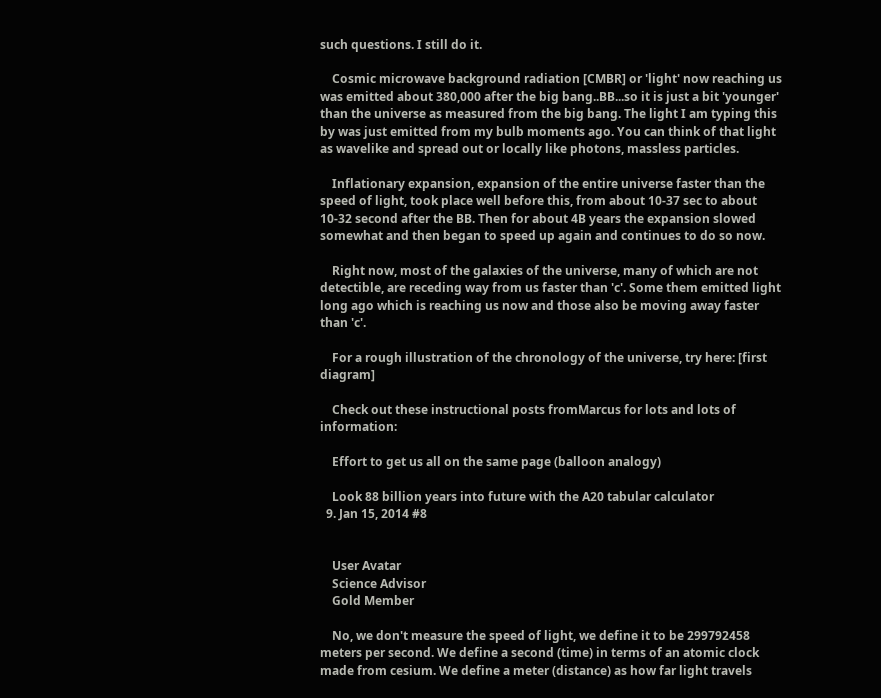such questions. I still do it.

    Cosmic microwave background radiation [CMBR] or 'light' now reaching us was emitted about 380,000 after the big bang..BB...so it is just a bit 'younger' than the universe as measured from the big bang. The light I am typing this by was just emitted from my bulb moments ago. You can think of that light as wavelike and spread out or locally like photons, massless particles.

    Inflationary expansion, expansion of the entire universe faster than the speed of light, took place well before this, from about 10-37 sec to about 10-32 second after the BB. Then for about 4B years the expansion slowed somewhat and then began to speed up again and continues to do so now.

    Right now, most of the galaxies of the universe, many of which are not detectible, are receding way from us faster than 'c'. Some them emitted light long ago which is reaching us now and those also be moving away faster than 'c'.

    For a rough illustration of the chronology of the universe, try here: [first diagram]

    Check out these instructional posts fromMarcus for lots and lots of information:

    Effort to get us all on the same page (balloon analogy)

    Look 88 billion years into future with the A20 tabular calculator
  9. Jan 15, 2014 #8


    User Avatar
    Science Advisor
    Gold Member

    No, we don't measure the speed of light, we define it to be 299792458 meters per second. We define a second (time) in terms of an atomic clock made from cesium. We define a meter (distance) as how far light travels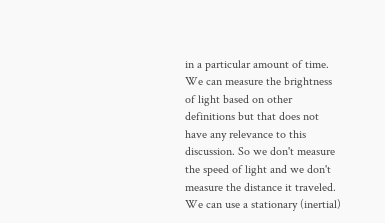in a particular amount of time. We can measure the brightness of light based on other definitions but that does not have any relevance to this discussion. So we don't measure the speed of light and we don't measure the distance it traveled. We can use a stationary (inertial)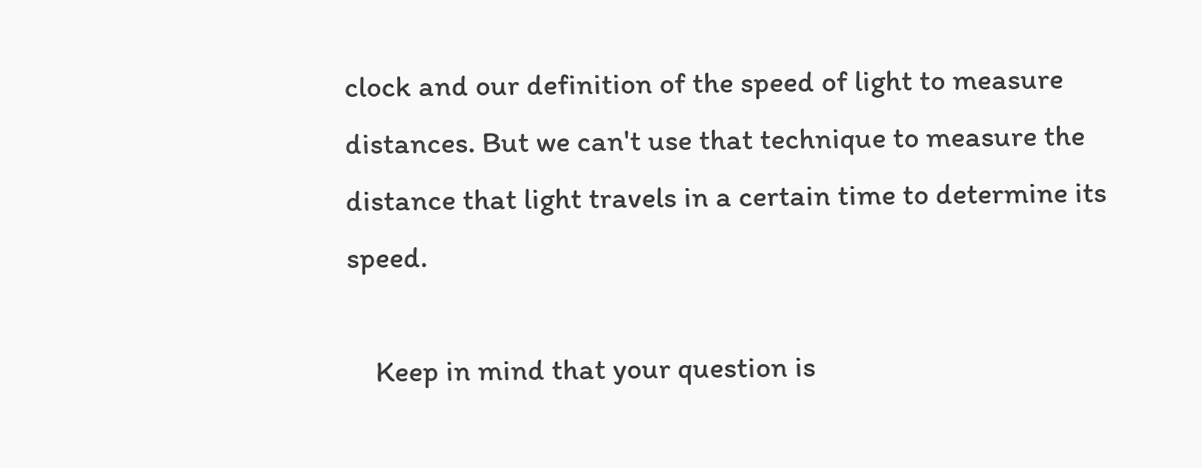clock and our definition of the speed of light to measure distances. But we can't use that technique to measure the distance that light travels in a certain time to determine its speed.

    Keep in mind that your question is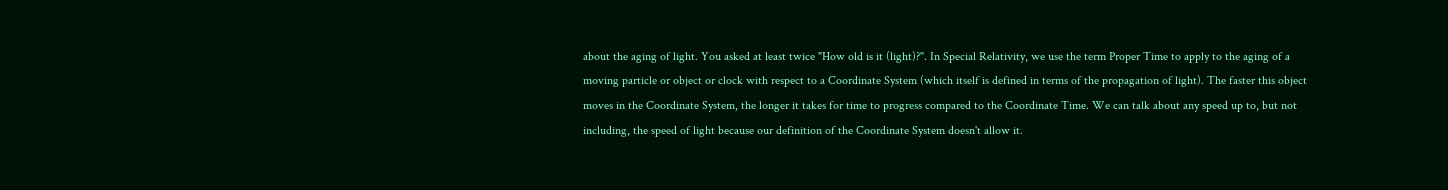about the aging of light. You asked at least twice "How old is it (light)?". In Special Relativity, we use the term Proper Time to apply to the aging of a moving particle or object or clock with respect to a Coordinate System (which itself is defined in terms of the propagation of light). The faster this object moves in the Coordinate System, the longer it takes for time to progress compared to the Coordinate Time. We can talk about any speed up to, but not including, the speed of light because our definition of the Coordinate System doesn't allow it.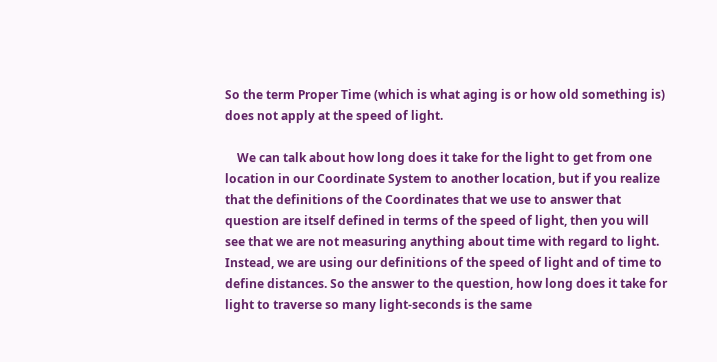So the term Proper Time (which is what aging is or how old something is) does not apply at the speed of light.

    We can talk about how long does it take for the light to get from one location in our Coordinate System to another location, but if you realize that the definitions of the Coordinates that we use to answer that question are itself defined in terms of the speed of light, then you will see that we are not measuring anything about time with regard to light. Instead, we are using our definitions of the speed of light and of time to define distances. So the answer to the question, how long does it take for light to traverse so many light-seconds is the same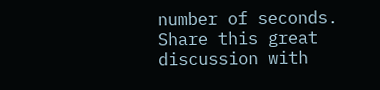number of seconds.
Share this great discussion with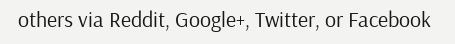others via Reddit, Google+, Twitter, or Facebook